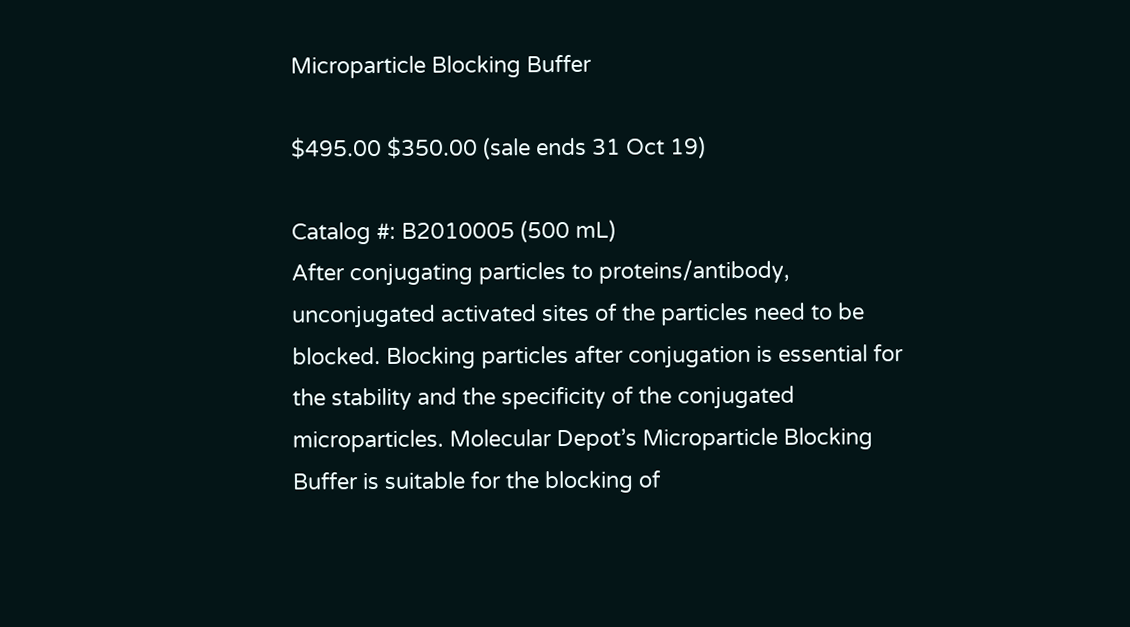Microparticle Blocking Buffer

$495.00 $350.00 (sale ends 31 Oct 19)

Catalog #: B2010005 (500 mL)
After conjugating particles to proteins/antibody, unconjugated activated sites of the particles need to be blocked. Blocking particles after conjugation is essential for the stability and the specificity of the conjugated microparticles. Molecular Depot’s Microparticle Blocking Buffer is suitable for the blocking of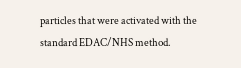particles that were activated with the standard EDAC/NHS method.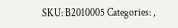SKU: B2010005 Categories: ,